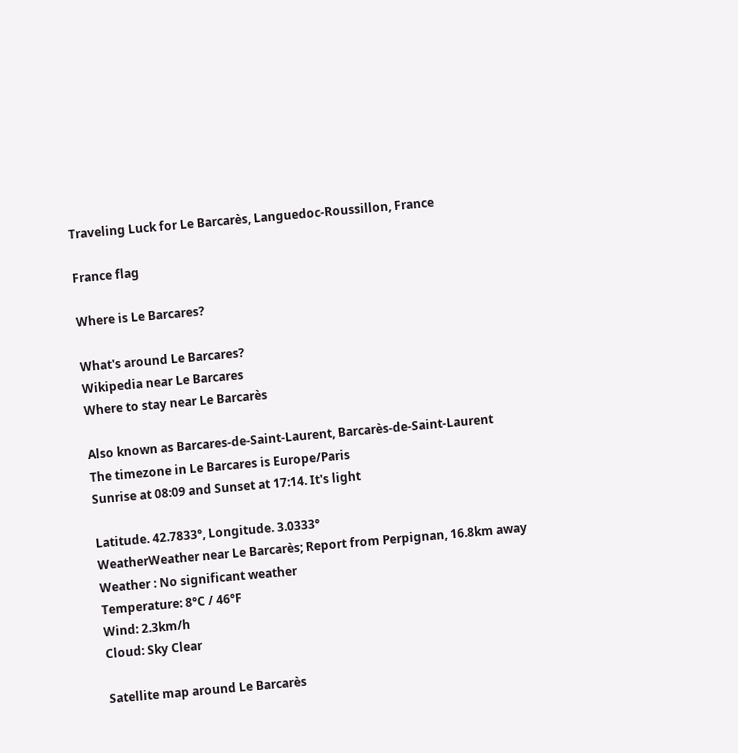Traveling Luck for Le Barcarès, Languedoc-Roussillon, France

France flag

Where is Le Barcares?

What's around Le Barcares?
Wikipedia near Le Barcares
Where to stay near Le Barcarès

Also known as Barcares-de-Saint-Laurent, Barcarès-de-Saint-Laurent
The timezone in Le Barcares is Europe/Paris
Sunrise at 08:09 and Sunset at 17:14. It's light

Latitude. 42.7833°, Longitude. 3.0333°
WeatherWeather near Le Barcarès; Report from Perpignan, 16.8km away
Weather : No significant weather
Temperature: 8°C / 46°F
Wind: 2.3km/h
Cloud: Sky Clear

Satellite map around Le Barcarès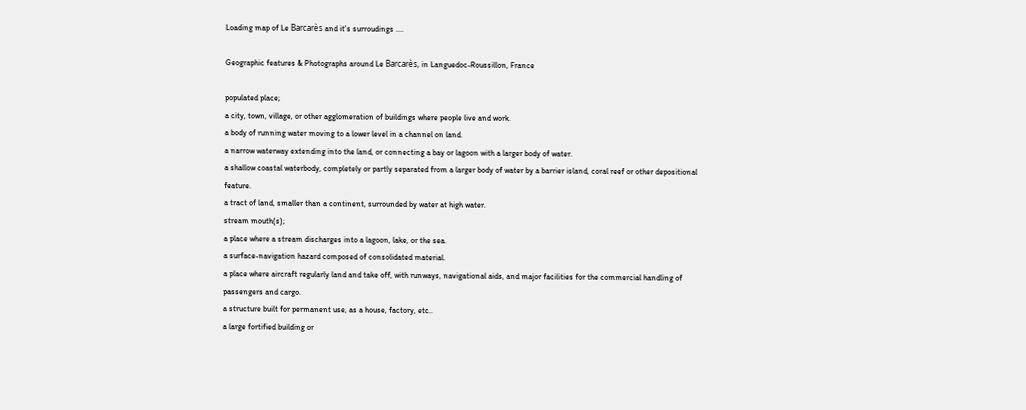Loading map of Le Barcarès and it's surroudings ....

Geographic features & Photographs around Le Barcarès, in Languedoc-Roussillon, France

populated place;
a city, town, village, or other agglomeration of buildings where people live and work.
a body of running water moving to a lower level in a channel on land.
a narrow waterway extending into the land, or connecting a bay or lagoon with a larger body of water.
a shallow coastal waterbody, completely or partly separated from a larger body of water by a barrier island, coral reef or other depositional feature.
a tract of land, smaller than a continent, surrounded by water at high water.
stream mouth(s);
a place where a stream discharges into a lagoon, lake, or the sea.
a surface-navigation hazard composed of consolidated material.
a place where aircraft regularly land and take off, with runways, navigational aids, and major facilities for the commercial handling of passengers and cargo.
a structure built for permanent use, as a house, factory, etc..
a large fortified building or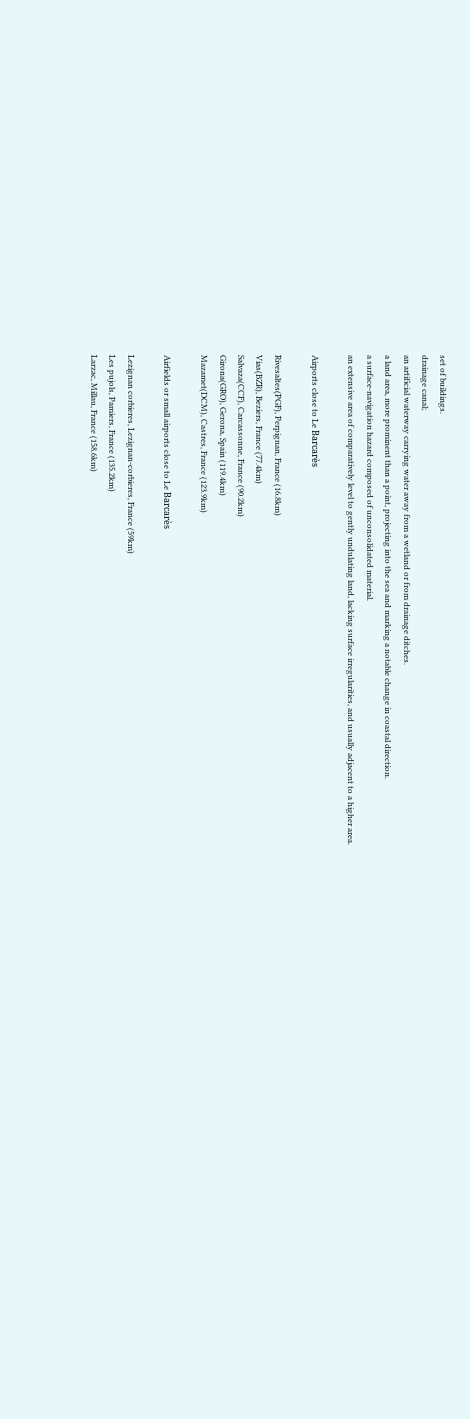set of buildings.
drainage canal;
an artificial waterway carrying water away from a wetland or from drainage ditches.
a land area, more prominent than a point, projecting into the sea and marking a notable change in coastal direction.
a surface-navigation hazard composed of unconsolidated material.
an extensive area of comparatively level to gently undulating land, lacking surface irregularities, and usually adjacent to a higher area.

Airports close to Le Barcarès

Rivesaltes(PGF), Perpignan, France (16.8km)
Vias(BZR), Beziers, France (77.4km)
Salvaza(CCF), Carcassonne, France (90.2km)
Girona(GRO), Gerona, Spain (119.4km)
Mazamet(DCM), Castres, France (123.9km)

Airfields or small airports close to Le Barcarès

Lezignan corbieres, Lezignan-corbieres, France (59km)
Les pujols, Pamiers, France (135.2km)
Larzac, Millau, France (158.6km)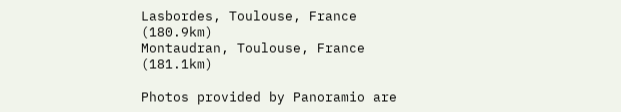Lasbordes, Toulouse, France (180.9km)
Montaudran, Toulouse, France (181.1km)

Photos provided by Panoramio are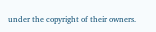under the copyright of their owners.